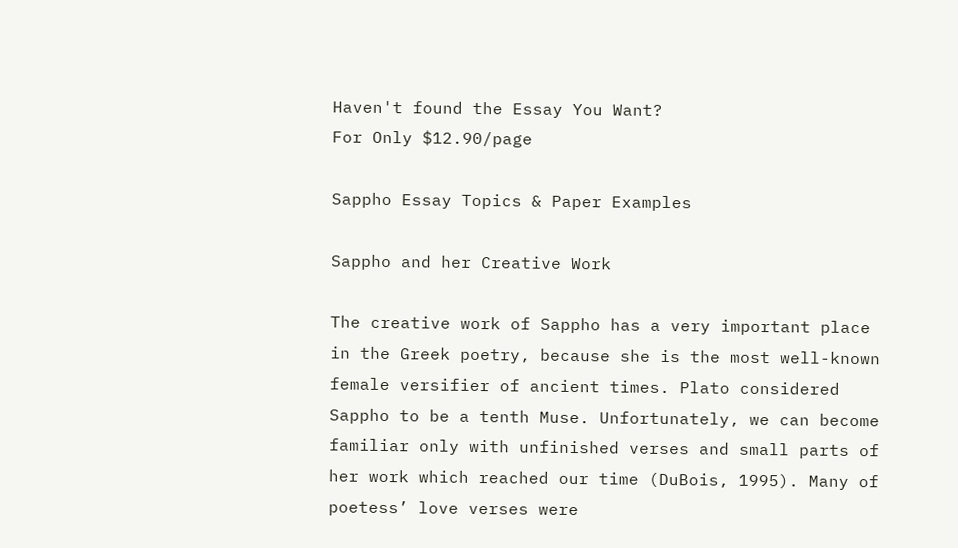Haven't found the Essay You Want?
For Only $12.90/page

Sappho Essay Topics & Paper Examples

Sappho and her Creative Work

The creative work of Sappho has a very important place in the Greek poetry, because she is the most well-known female versifier of ancient times. Plato considered Sappho to be a tenth Muse. Unfortunately, we can become familiar only with unfinished verses and small parts of her work which reached our time (DuBois, 1995). Many of poetess’ love verses were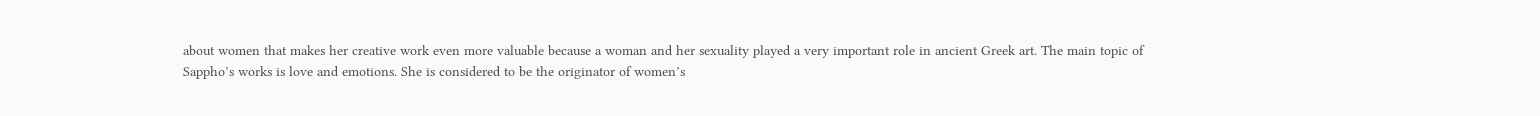about women that makes her creative work even more valuable because a woman and her sexuality played a very important role in ancient Greek art. The main topic of Sappho’s works is love and emotions. She is considered to be the originator of women’s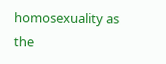homosexuality as the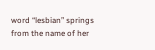word “lesbian” springs from the name of her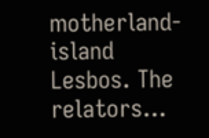motherland- island Lesbos. The relators…